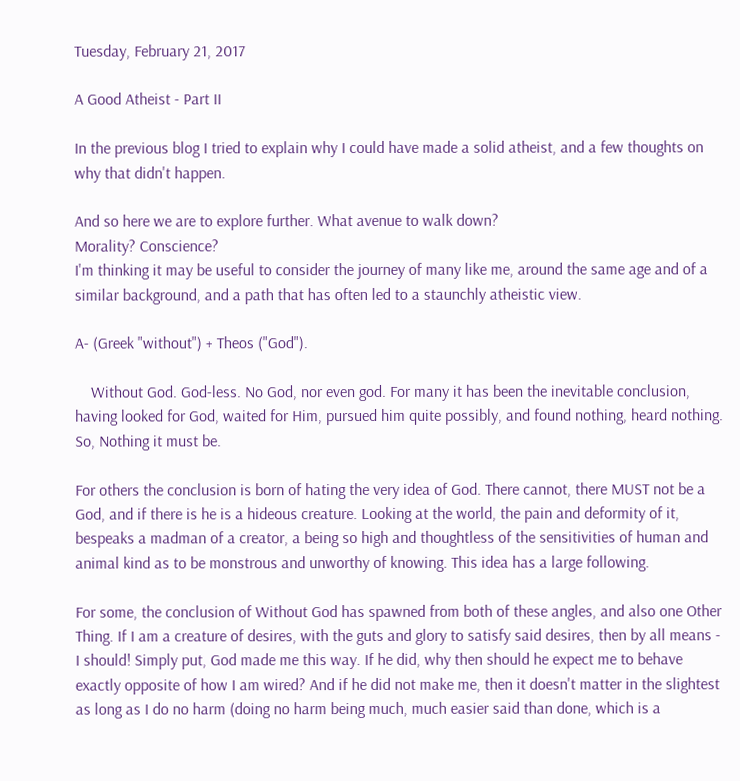Tuesday, February 21, 2017

A Good Atheist - Part II

In the previous blog I tried to explain why I could have made a solid atheist, and a few thoughts on why that didn't happen.

And so here we are to explore further. What avenue to walk down?
Morality? Conscience?
I'm thinking it may be useful to consider the journey of many like me, around the same age and of a similar background, and a path that has often led to a staunchly atheistic view.

A- (Greek "without") + Theos ("God").

    Without God. God-less. No God, nor even god. For many it has been the inevitable conclusion, having looked for God, waited for Him, pursued him quite possibly, and found nothing, heard nothing. So, Nothing it must be.

For others the conclusion is born of hating the very idea of God. There cannot, there MUST not be a God, and if there is he is a hideous creature. Looking at the world, the pain and deformity of it, bespeaks a madman of a creator, a being so high and thoughtless of the sensitivities of human and animal kind as to be monstrous and unworthy of knowing. This idea has a large following.

For some, the conclusion of Without God has spawned from both of these angles, and also one Other Thing. If I am a creature of desires, with the guts and glory to satisfy said desires, then by all means - I should! Simply put, God made me this way. If he did, why then should he expect me to behave exactly opposite of how I am wired? And if he did not make me, then it doesn't matter in the slightest as long as I do no harm (doing no harm being much, much easier said than done, which is a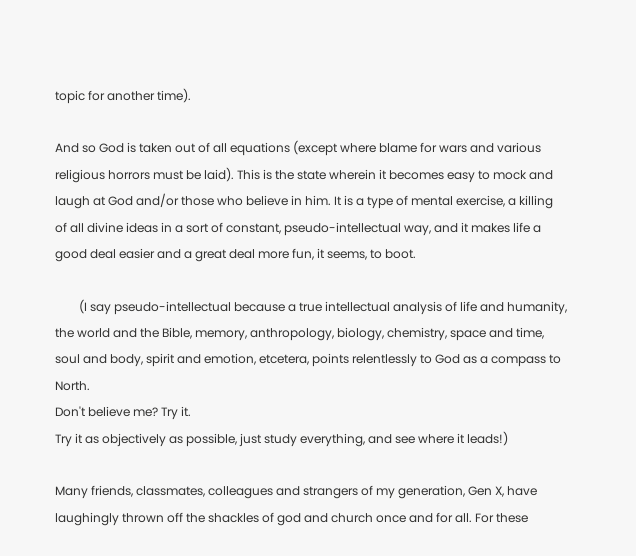topic for another time).

And so God is taken out of all equations (except where blame for wars and various religious horrors must be laid). This is the state wherein it becomes easy to mock and laugh at God and/or those who believe in him. It is a type of mental exercise, a killing of all divine ideas in a sort of constant, pseudo-intellectual way, and it makes life a good deal easier and a great deal more fun, it seems, to boot.

        (I say pseudo-intellectual because a true intellectual analysis of life and humanity, the world and the Bible, memory, anthropology, biology, chemistry, space and time, soul and body, spirit and emotion, etcetera, points relentlessly to God as a compass to North.
Don't believe me? Try it.
Try it as objectively as possible, just study everything, and see where it leads!)

Many friends, classmates, colleagues and strangers of my generation, Gen X, have laughingly thrown off the shackles of god and church once and for all. For these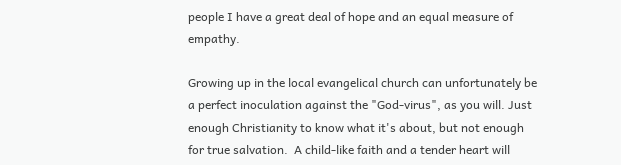people I have a great deal of hope and an equal measure of empathy.

Growing up in the local evangelical church can unfortunately be a perfect inoculation against the "God-virus", as you will. Just enough Christianity to know what it's about, but not enough for true salvation.  A child-like faith and a tender heart will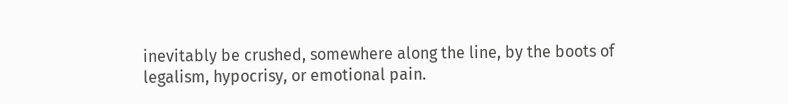inevitably be crushed, somewhere along the line, by the boots of legalism, hypocrisy, or emotional pain.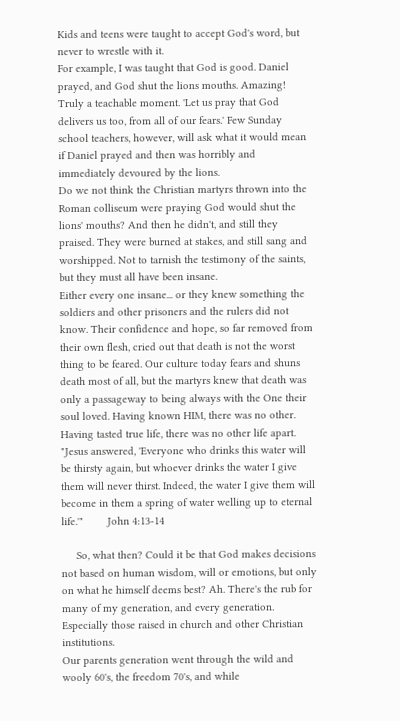Kids and teens were taught to accept God's word, but never to wrestle with it.
For example, I was taught that God is good. Daniel prayed, and God shut the lions mouths. Amazing! Truly a teachable moment. 'Let us pray that God delivers us too, from all of our fears.' Few Sunday school teachers, however, will ask what it would mean if Daniel prayed and then was horribly and immediately devoured by the lions.
Do we not think the Christian martyrs thrown into the Roman colliseum were praying God would shut the lions' mouths? And then he didn't, and still they praised. They were burned at stakes, and still sang and worshipped. Not to tarnish the testimony of the saints, but they must all have been insane.
Either every one insane... or they knew something the soldiers and other prisoners and the rulers did not know. Their confidence and hope, so far removed from their own flesh, cried out that death is not the worst thing to be feared. Our culture today fears and shuns death most of all, but the martyrs knew that death was only a passageway to being always with the One their soul loved. Having known HIM, there was no other. Having tasted true life, there was no other life apart.
"Jesus answered, 'Everyone who drinks this water will be thirsty again, but whoever drinks the water I give them will never thirst. Indeed, the water I give them will become in them a spring of water welling up to eternal life.'"        John 4:13-14

     So, what then? Could it be that God makes decisions not based on human wisdom, will or emotions, but only on what he himself deems best? Ah. There's the rub for many of my generation, and every generation. Especially those raised in church and other Christian institutions.
Our parents generation went through the wild and wooly 60's, the freedom 70's, and while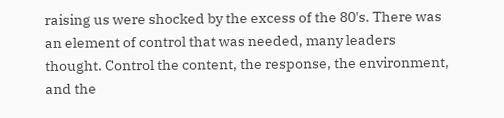raising us were shocked by the excess of the 80's. There was an element of control that was needed, many leaders thought. Control the content, the response, the environment, and the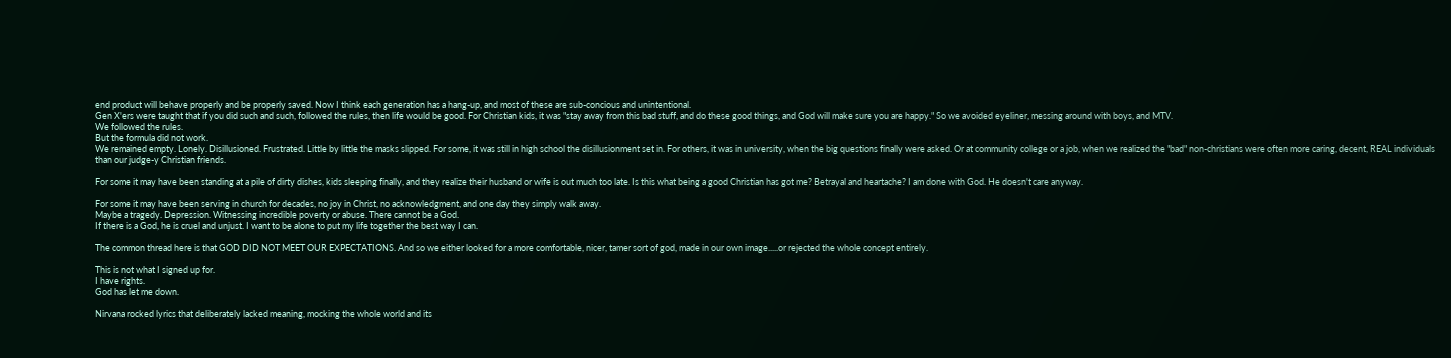end product will behave properly and be properly saved. Now I think each generation has a hang-up, and most of these are sub-concious and unintentional.
Gen X'ers were taught that if you did such and such, followed the rules, then life would be good. For Christian kids, it was "stay away from this bad stuff, and do these good things, and God will make sure you are happy." So we avoided eyeliner, messing around with boys, and MTV.
We followed the rules.
But the formula did not work.
We remained empty. Lonely. Disillusioned. Frustrated. Little by little the masks slipped. For some, it was still in high school the disillusionment set in. For others, it was in university, when the big questions finally were asked. Or at community college or a job, when we realized the "bad" non-christians were often more caring, decent, REAL individuals than our judge-y Christian friends.

For some it may have been standing at a pile of dirty dishes, kids sleeping finally, and they realize their husband or wife is out much too late. Is this what being a good Christian has got me? Betrayal and heartache? I am done with God. He doesn't care anyway.

For some it may have been serving in church for decades, no joy in Christ, no acknowledgment, and one day they simply walk away.
Maybe a tragedy. Depression. Witnessing incredible poverty or abuse. There cannot be a God.
If there is a God, he is cruel and unjust. I want to be alone to put my life together the best way I can.

The common thread here is that GOD DID NOT MEET OUR EXPECTATIONS. And so we either looked for a more comfortable, nicer, tamer sort of god, made in our own image.....or rejected the whole concept entirely.

This is not what I signed up for.
I have rights.
God has let me down.

Nirvana rocked lyrics that deliberately lacked meaning, mocking the whole world and its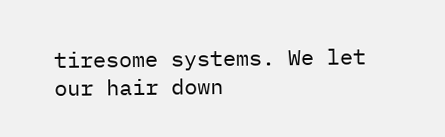tiresome systems. We let our hair down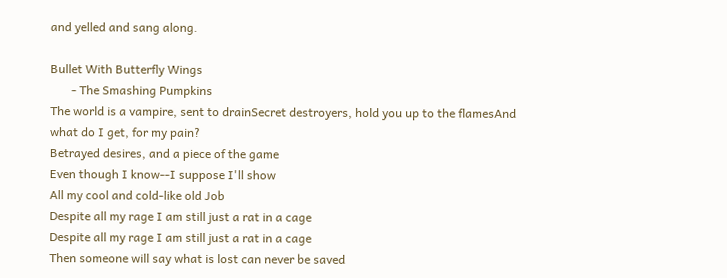and yelled and sang along.

Bullet With Butterfly Wings
       - The Smashing Pumpkins
The world is a vampire, sent to drainSecret destroyers, hold you up to the flamesAnd what do I get, for my pain?
Betrayed desires, and a piece of the game
Even though I know--I suppose I'll show
All my cool and cold-like old Job
Despite all my rage I am still just a rat in a cage
Despite all my rage I am still just a rat in a cage
Then someone will say what is lost can never be saved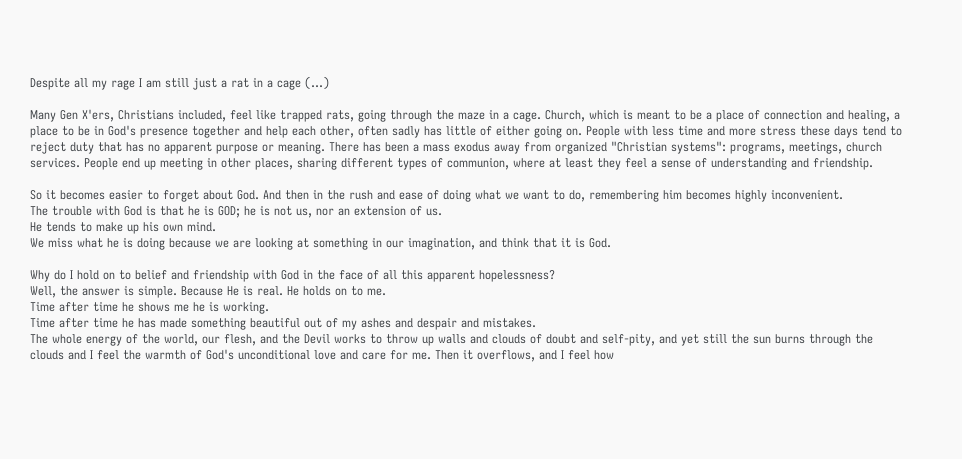Despite all my rage I am still just a rat in a cage (...)

Many Gen X'ers, Christians included, feel like trapped rats, going through the maze in a cage. Church, which is meant to be a place of connection and healing, a place to be in God's presence together and help each other, often sadly has little of either going on. People with less time and more stress these days tend to reject duty that has no apparent purpose or meaning. There has been a mass exodus away from organized "Christian systems": programs, meetings, church services. People end up meeting in other places, sharing different types of communion, where at least they feel a sense of understanding and friendship.

So it becomes easier to forget about God. And then in the rush and ease of doing what we want to do, remembering him becomes highly inconvenient.
The trouble with God is that he is GOD; he is not us, nor an extension of us.
He tends to make up his own mind.
We miss what he is doing because we are looking at something in our imagination, and think that it is God.

Why do I hold on to belief and friendship with God in the face of all this apparent hopelessness?
Well, the answer is simple. Because He is real. He holds on to me.
Time after time he shows me he is working.
Time after time he has made something beautiful out of my ashes and despair and mistakes.
The whole energy of the world, our flesh, and the Devil works to throw up walls and clouds of doubt and self-pity, and yet still the sun burns through the clouds and I feel the warmth of God's unconditional love and care for me. Then it overflows, and I feel how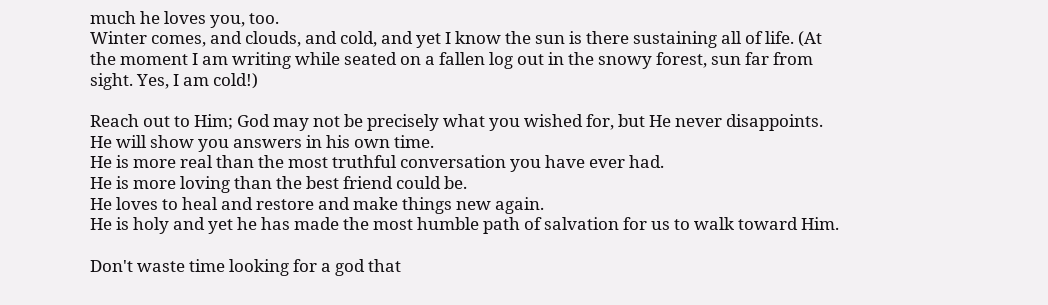much he loves you, too.
Winter comes, and clouds, and cold, and yet I know the sun is there sustaining all of life. (At the moment I am writing while seated on a fallen log out in the snowy forest, sun far from sight. Yes, I am cold!)

Reach out to Him; God may not be precisely what you wished for, but He never disappoints. He will show you answers in his own time.
He is more real than the most truthful conversation you have ever had.
He is more loving than the best friend could be.
He loves to heal and restore and make things new again.
He is holy and yet he has made the most humble path of salvation for us to walk toward Him.

Don't waste time looking for a god that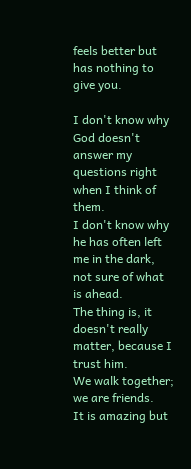feels better but has nothing to give you.

I don't know why God doesn't answer my questions right when I think of them.
I don't know why he has often left me in the dark, not sure of what is ahead.
The thing is, it doesn't really matter, because I trust him.
We walk together; we are friends.
It is amazing but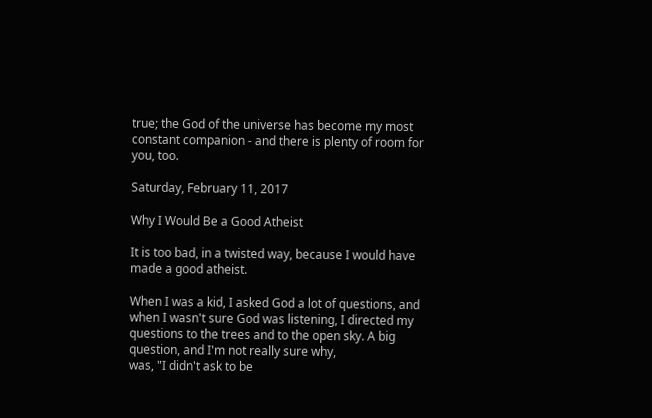true; the God of the universe has become my most constant companion - and there is plenty of room for you, too.

Saturday, February 11, 2017

Why I Would Be a Good Atheist

It is too bad, in a twisted way, because I would have made a good atheist.

When I was a kid, I asked God a lot of questions, and when I wasn't sure God was listening, I directed my questions to the trees and to the open sky. A big question, and I'm not really sure why,
was, "I didn't ask to be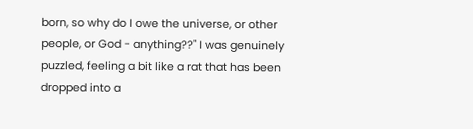born, so why do I owe the universe, or other people, or God - anything??" I was genuinely puzzled, feeling a bit like a rat that has been dropped into a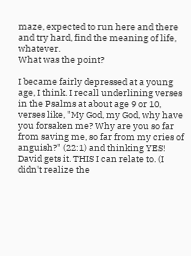maze, expected to run here and there and try hard, find the meaning of life, whatever.
What was the point?

I became fairly depressed at a young age, I think. I recall underlining verses in the Psalms at about age 9 or 10, verses like, "My God, my God, why have you forsaken me? Why are you so far from saving me, so far from my cries of anguish?" (22:1) and thinking YES! David gets it. THIS I can relate to. (I didn't realize the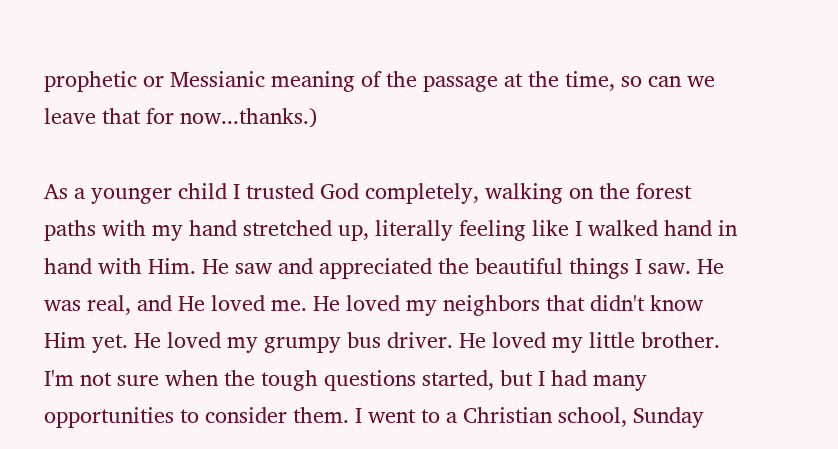prophetic or Messianic meaning of the passage at the time, so can we leave that for now...thanks.)

As a younger child I trusted God completely, walking on the forest paths with my hand stretched up, literally feeling like I walked hand in hand with Him. He saw and appreciated the beautiful things I saw. He was real, and He loved me. He loved my neighbors that didn't know Him yet. He loved my grumpy bus driver. He loved my little brother.
I'm not sure when the tough questions started, but I had many opportunities to consider them. I went to a Christian school, Sunday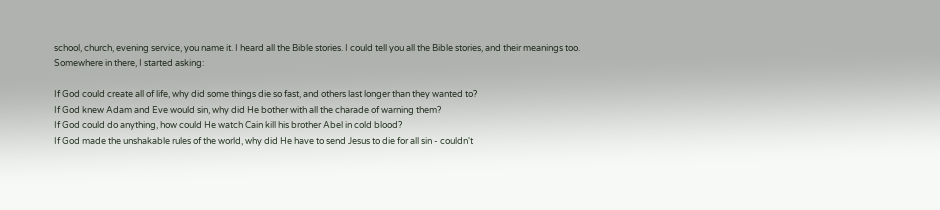school, church, evening service, you name it. I heard all the Bible stories. I could tell you all the Bible stories, and their meanings too. Somewhere in there, I started asking:

If God could create all of life, why did some things die so fast, and others last longer than they wanted to?
If God knew Adam and Eve would sin, why did He bother with all the charade of warning them?
If God could do anything, how could He watch Cain kill his brother Abel in cold blood?
If God made the unshakable rules of the world, why did He have to send Jesus to die for all sin - couldn't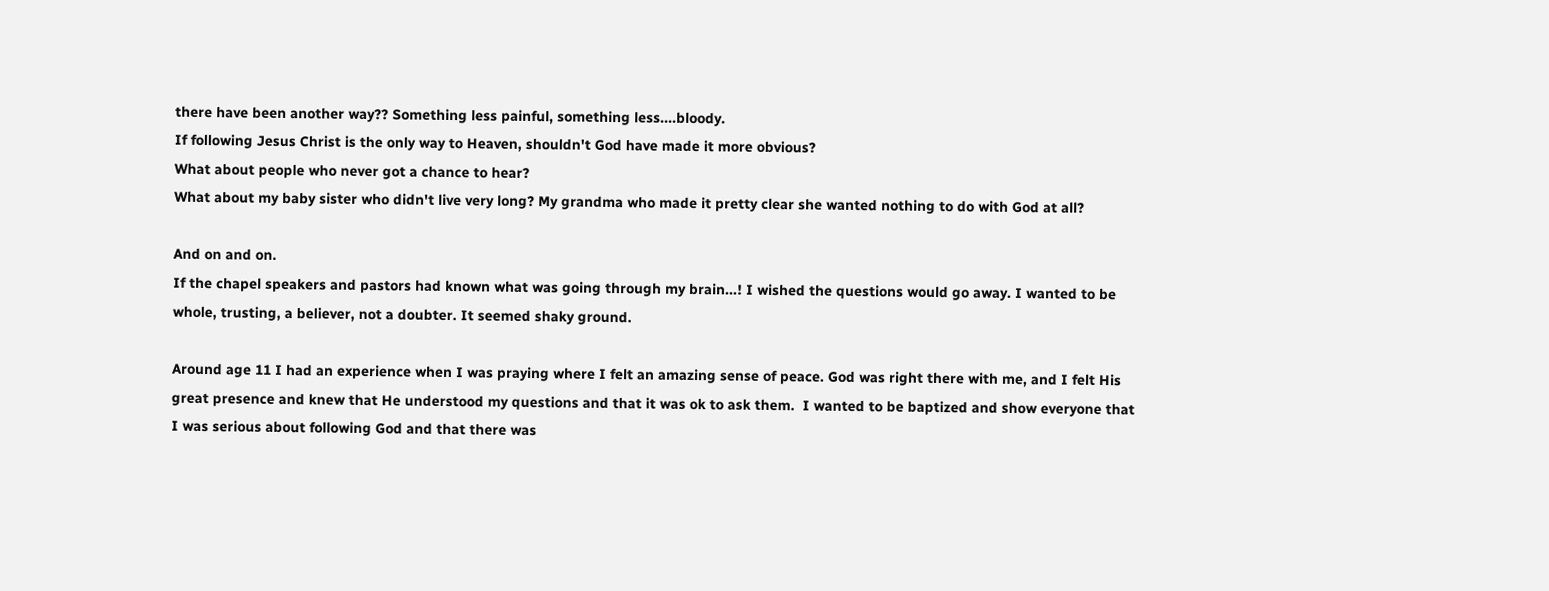there have been another way?? Something less painful, something less....bloody.
If following Jesus Christ is the only way to Heaven, shouldn't God have made it more obvious?
What about people who never got a chance to hear?
What about my baby sister who didn't live very long? My grandma who made it pretty clear she wanted nothing to do with God at all?

And on and on.
If the chapel speakers and pastors had known what was going through my brain...! I wished the questions would go away. I wanted to be whole, trusting, a believer, not a doubter. It seemed shaky ground.

Around age 11 I had an experience when I was praying where I felt an amazing sense of peace. God was right there with me, and I felt His great presence and knew that He understood my questions and that it was ok to ask them.  I wanted to be baptized and show everyone that I was serious about following God and that there was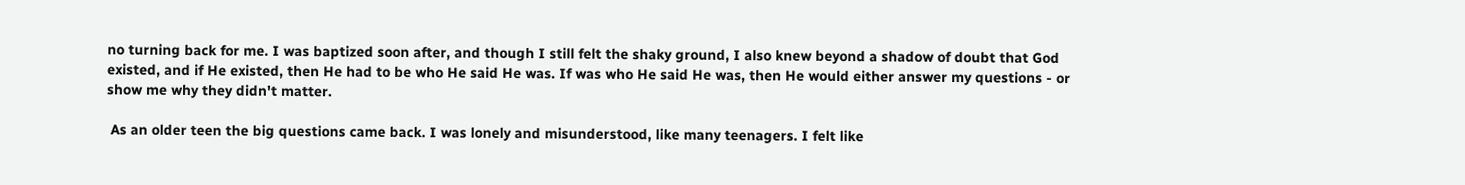no turning back for me. I was baptized soon after, and though I still felt the shaky ground, I also knew beyond a shadow of doubt that God existed, and if He existed, then He had to be who He said He was. If was who He said He was, then He would either answer my questions - or show me why they didn't matter.

 As an older teen the big questions came back. I was lonely and misunderstood, like many teenagers. I felt like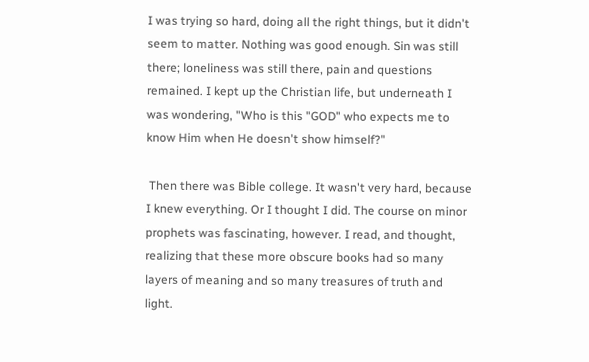I was trying so hard, doing all the right things, but it didn't seem to matter. Nothing was good enough. Sin was still there; loneliness was still there, pain and questions remained. I kept up the Christian life, but underneath I was wondering, "Who is this "GOD" who expects me to know Him when He doesn't show himself?"

 Then there was Bible college. It wasn't very hard, because I knew everything. Or I thought I did. The course on minor prophets was fascinating, however. I read, and thought, realizing that these more obscure books had so many layers of meaning and so many treasures of truth and light.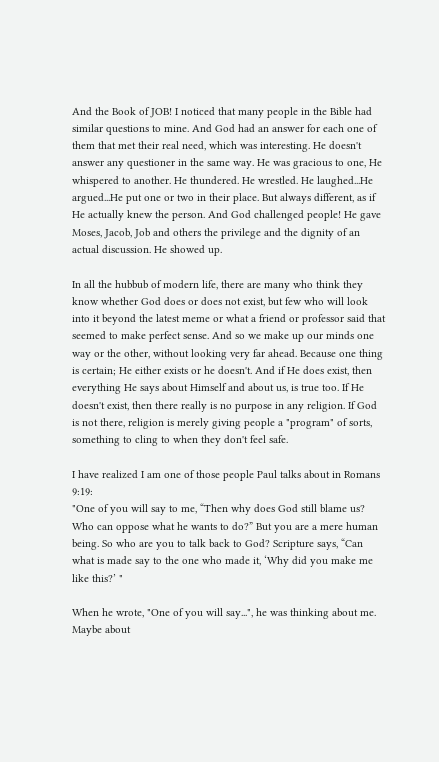And the Book of JOB! I noticed that many people in the Bible had similar questions to mine. And God had an answer for each one of them that met their real need, which was interesting. He doesn't answer any questioner in the same way. He was gracious to one, He whispered to another. He thundered. He wrestled. He laughed...He argued...He put one or two in their place. But always different, as if He actually knew the person. And God challenged people! He gave Moses, Jacob, Job and others the privilege and the dignity of an actual discussion. He showed up.

In all the hubbub of modern life, there are many who think they know whether God does or does not exist, but few who will look into it beyond the latest meme or what a friend or professor said that seemed to make perfect sense. And so we make up our minds one way or the other, without looking very far ahead. Because one thing is certain; He either exists or he doesn't. And if He does exist, then everything He says about Himself and about us, is true too. If He doesn't exist, then there really is no purpose in any religion. If God is not there, religion is merely giving people a "program" of sorts, something to cling to when they don't feel safe.

I have realized I am one of those people Paul talks about in Romans 9:19:
"One of you will say to me, “Then why does God still blame us? Who can oppose what he wants to do?” But you are a mere human being. So who are you to talk back to God? Scripture says, “Can what is made say to the one who made it, ‘Why did you make me like this?’ "

When he wrote, "One of you will say...", he was thinking about me. Maybe about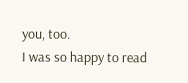you, too.
I was so happy to read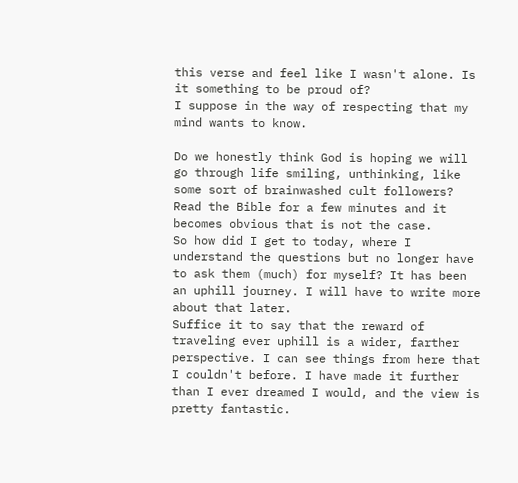this verse and feel like I wasn't alone. Is it something to be proud of?
I suppose in the way of respecting that my mind wants to know.

Do we honestly think God is hoping we will go through life smiling, unthinking, like some sort of brainwashed cult followers?
Read the Bible for a few minutes and it becomes obvious that is not the case.
So how did I get to today, where I understand the questions but no longer have to ask them (much) for myself? It has been an uphill journey. I will have to write more about that later.
Suffice it to say that the reward of traveling ever uphill is a wider, farther perspective. I can see things from here that I couldn't before. I have made it further than I ever dreamed I would, and the view is pretty fantastic.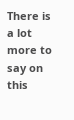There is a lot more to say on this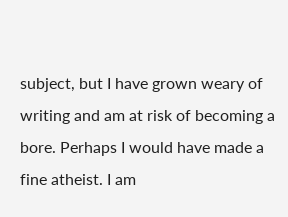subject, but I have grown weary of writing and am at risk of becoming a bore. Perhaps I would have made a fine atheist. I am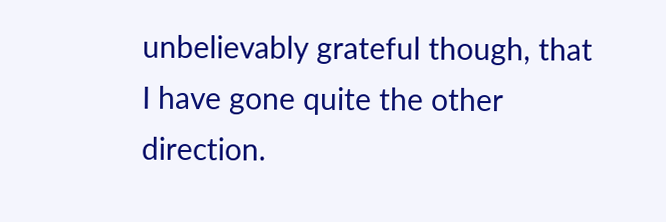unbelievably grateful though, that I have gone quite the other direction.